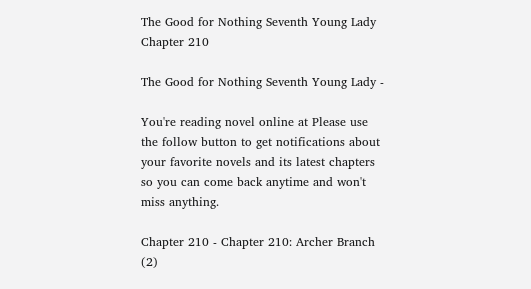The Good for Nothing Seventh Young Lady Chapter 210

The Good for Nothing Seventh Young Lady -

You're reading novel online at Please use the follow button to get notifications about your favorite novels and its latest chapters so you can come back anytime and won't miss anything.

Chapter 210 - Chapter 210: Archer Branch (2)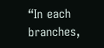“In each branches,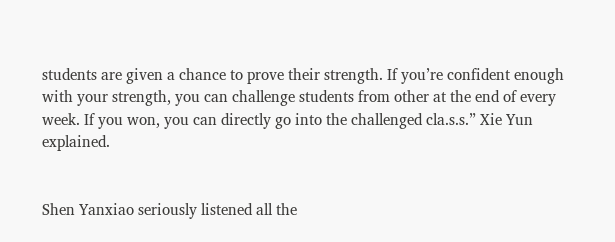students are given a chance to prove their strength. If you’re confident enough with your strength, you can challenge students from other at the end of every week. If you won, you can directly go into the challenged cla.s.s.” Xie Yun explained.


Shen Yanxiao seriously listened all the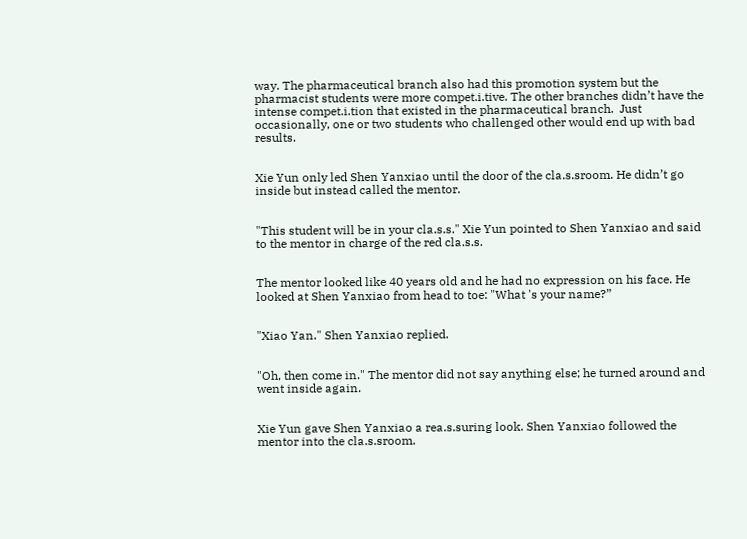way. The pharmaceutical branch also had this promotion system but the pharmacist students were more compet.i.tive. The other branches didn’t have the intense compet.i.tion that existed in the pharmaceutical branch.  Just occasionally, one or two students who challenged other would end up with bad results.


Xie Yun only led Shen Yanxiao until the door of the cla.s.sroom. He didn’t go inside but instead called the mentor.


"This student will be in your cla.s.s." Xie Yun pointed to Shen Yanxiao and said to the mentor in charge of the red cla.s.s.


The mentor looked like 40 years old and he had no expression on his face. He looked at Shen Yanxiao from head to toe: "What 's your name?”


"Xiao Yan." Shen Yanxiao replied.


"Oh, then come in." The mentor did not say anything else; he turned around and went inside again.


Xie Yun gave Shen Yanxiao a rea.s.suring look. Shen Yanxiao followed the mentor into the cla.s.sroom.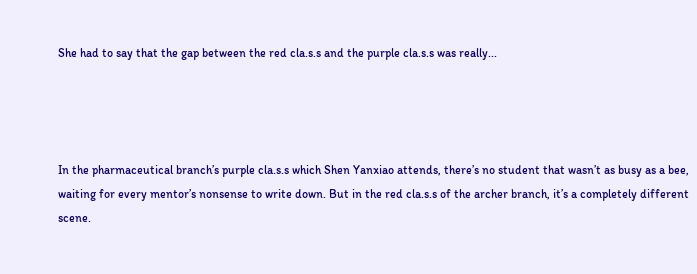She had to say that the gap between the red cla.s.s and the purple cla.s.s was really...




In the pharmaceutical branch’s purple cla.s.s which Shen Yanxiao attends, there’s no student that wasn’t as busy as a bee, waiting for every mentor’s nonsense to write down. But in the red cla.s.s of the archer branch, it’s a completely different scene.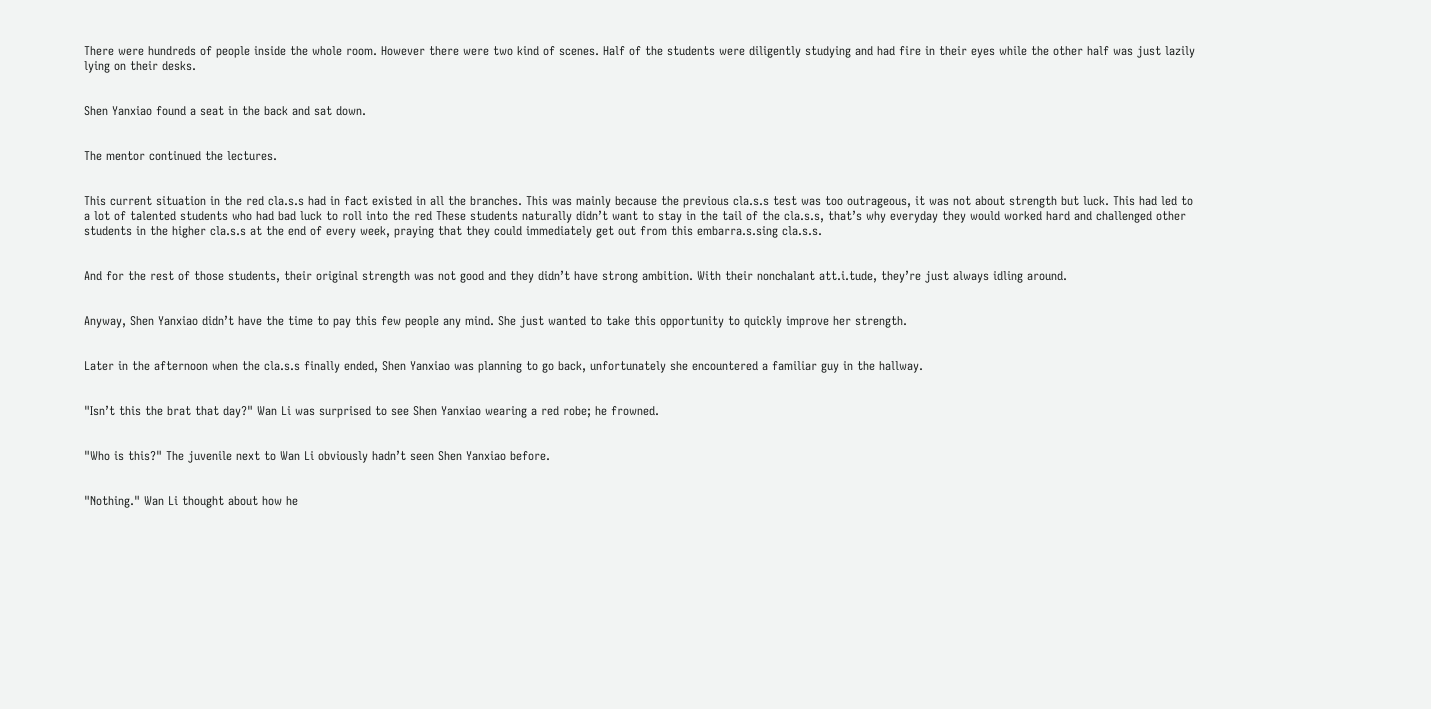There were hundreds of people inside the whole room. However there were two kind of scenes. Half of the students were diligently studying and had fire in their eyes while the other half was just lazily lying on their desks.


Shen Yanxiao found a seat in the back and sat down.


The mentor continued the lectures.


This current situation in the red cla.s.s had in fact existed in all the branches. This was mainly because the previous cla.s.s test was too outrageous, it was not about strength but luck. This had led to a lot of talented students who had bad luck to roll into the red These students naturally didn’t want to stay in the tail of the cla.s.s, that’s why everyday they would worked hard and challenged other students in the higher cla.s.s at the end of every week, praying that they could immediately get out from this embarra.s.sing cla.s.s.


And for the rest of those students, their original strength was not good and they didn’t have strong ambition. With their nonchalant att.i.tude, they’re just always idling around.


Anyway, Shen Yanxiao didn’t have the time to pay this few people any mind. She just wanted to take this opportunity to quickly improve her strength.


Later in the afternoon when the cla.s.s finally ended, Shen Yanxiao was planning to go back, unfortunately she encountered a familiar guy in the hallway.


"Isn’t this the brat that day?" Wan Li was surprised to see Shen Yanxiao wearing a red robe; he frowned.


"Who is this?" The juvenile next to Wan Li obviously hadn’t seen Shen Yanxiao before.


"Nothing." Wan Li thought about how he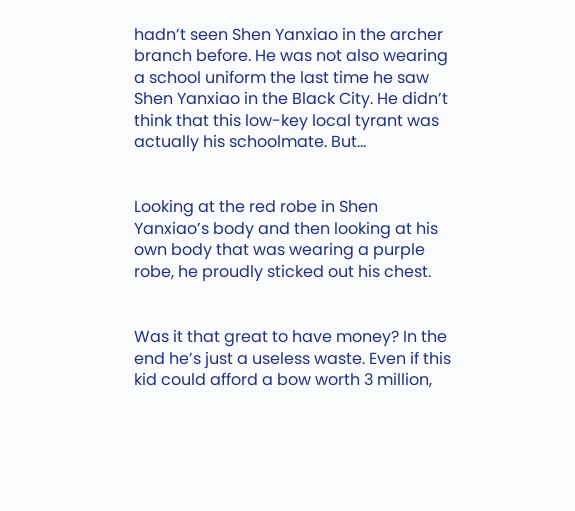hadn’t seen Shen Yanxiao in the archer branch before. He was not also wearing a school uniform the last time he saw Shen Yanxiao in the Black City. He didn’t think that this low-key local tyrant was actually his schoolmate. But…


Looking at the red robe in Shen Yanxiao’s body and then looking at his own body that was wearing a purple robe, he proudly sticked out his chest.


Was it that great to have money? In the end he’s just a useless waste. Even if this kid could afford a bow worth 3 million,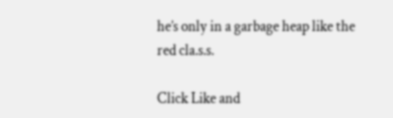he’s only in a garbage heap like the red cla.s.s.

Click Like and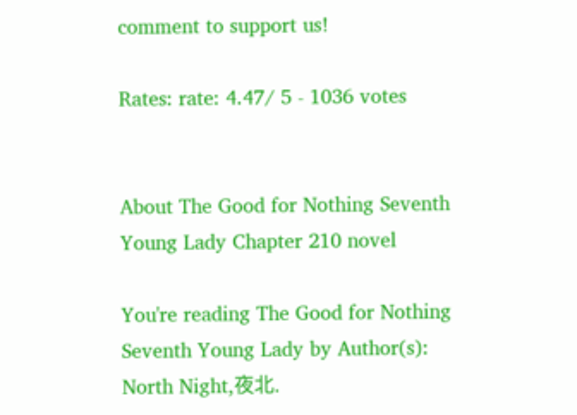comment to support us!

Rates: rate: 4.47/ 5 - 1036 votes


About The Good for Nothing Seventh Young Lady Chapter 210 novel

You're reading The Good for Nothing Seventh Young Lady by Author(s): North Night,夜北.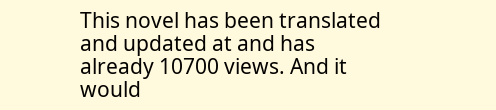This novel has been translated and updated at and has already 10700 views. And it would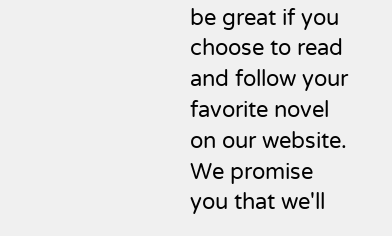be great if you choose to read and follow your favorite novel on our website. We promise you that we'll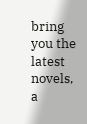bring you the latest novels, a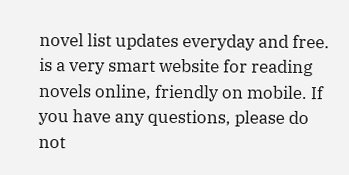novel list updates everyday and free. is a very smart website for reading novels online, friendly on mobile. If you have any questions, please do not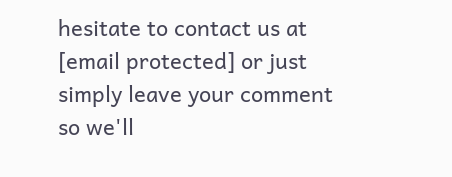hesitate to contact us at [email protected] or just simply leave your comment so we'll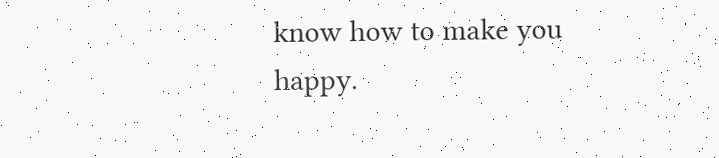know how to make you happy.